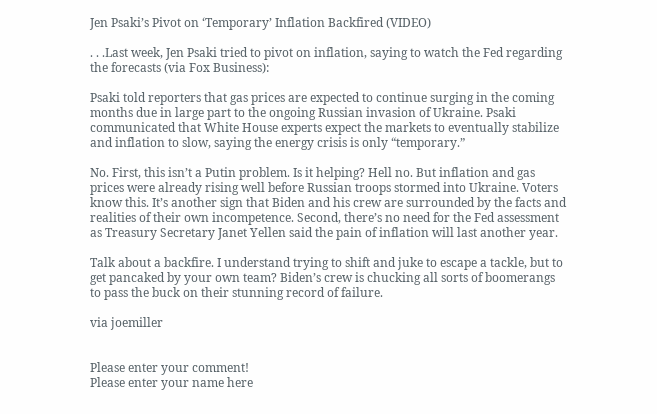Jen Psaki’s Pivot on ‘Temporary’ Inflation Backfired (VIDEO)

. . .Last week, Jen Psaki tried to pivot on inflation, saying to watch the Fed regarding the forecasts (via Fox Business):

Psaki told reporters that gas prices are expected to continue surging in the coming months due in large part to the ongoing Russian invasion of Ukraine. Psaki communicated that White House experts expect the markets to eventually stabilize and inflation to slow, saying the energy crisis is only “temporary.”

No. First, this isn’t a Putin problem. Is it helping? Hell no. But inflation and gas prices were already rising well before Russian troops stormed into Ukraine. Voters know this. It’s another sign that Biden and his crew are surrounded by the facts and realities of their own incompetence. Second, there’s no need for the Fed assessment as Treasury Secretary Janet Yellen said the pain of inflation will last another year.

Talk about a backfire. I understand trying to shift and juke to escape a tackle, but to get pancaked by your own team? Biden’s crew is chucking all sorts of boomerangs to pass the buck on their stunning record of failure.

via joemiller


Please enter your comment!
Please enter your name here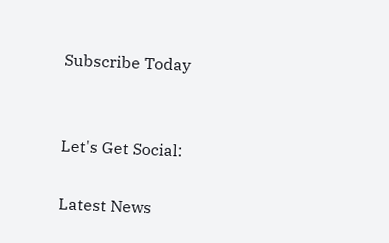Subscribe Today


Let's Get Social:

Latest News